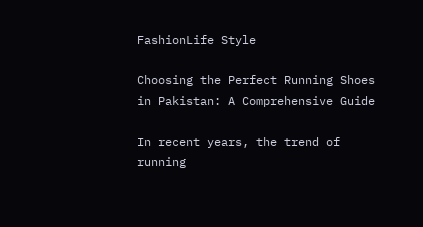FashionLife Style

Choosing the Perfect Running Shoes in Pakistan: A Comprehensive Guide

In recent years, the trend of running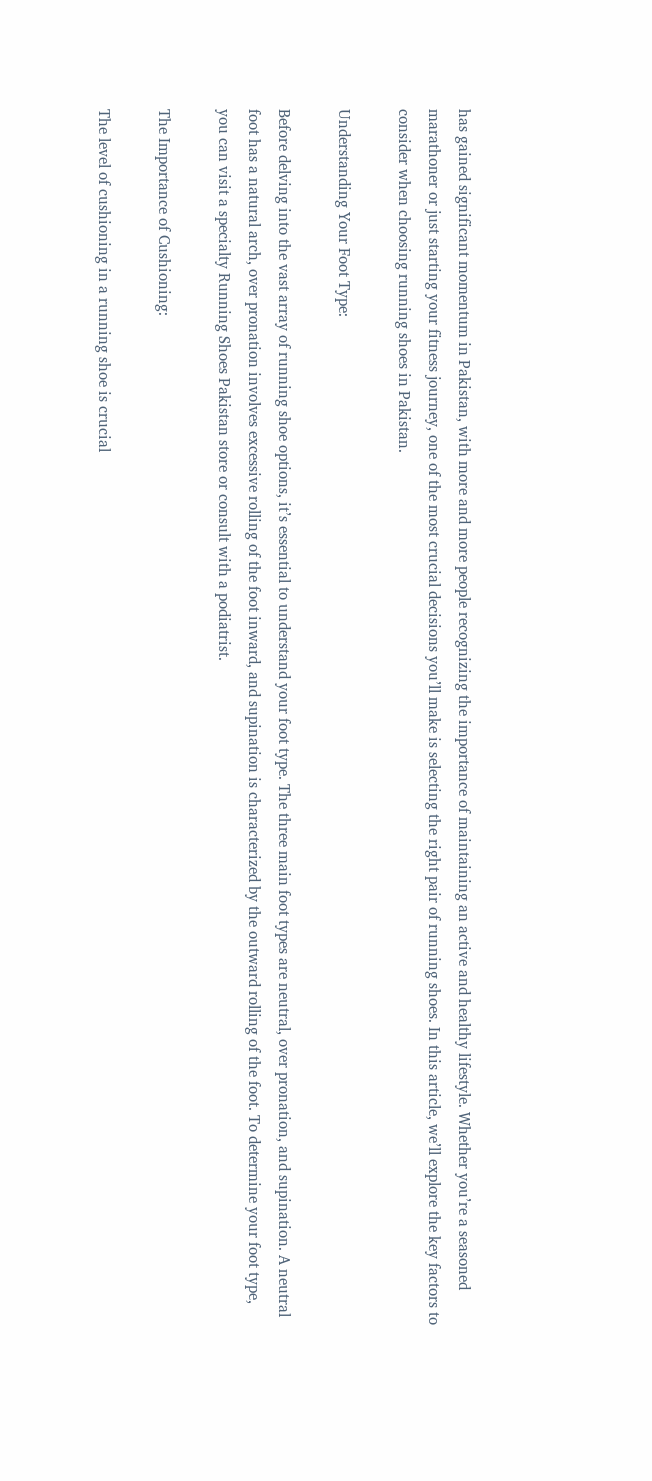has gained significant momentum in Pakistan, with more and more people recognizing the importance of maintaining an active and healthy lifestyle. Whether you’re a seasoned marathoner or just starting your fitness journey, one of the most crucial decisions you’ll make is selecting the right pair of running shoes. In this article, we’ll explore the key factors to consider when choosing running shoes in Pakistan.

Understanding Your Foot Type:

Before delving into the vast array of running shoe options, it’s essential to understand your foot type. The three main foot types are neutral, over pronation, and supination. A neutral foot has a natural arch, over pronation involves excessive rolling of the foot inward, and supination is characterized by the outward rolling of the foot. To determine your foot type, you can visit a specialty Running Shoes Pakistan store or consult with a podiatrist.

The Importance of Cushioning:

The level of cushioning in a running shoe is crucial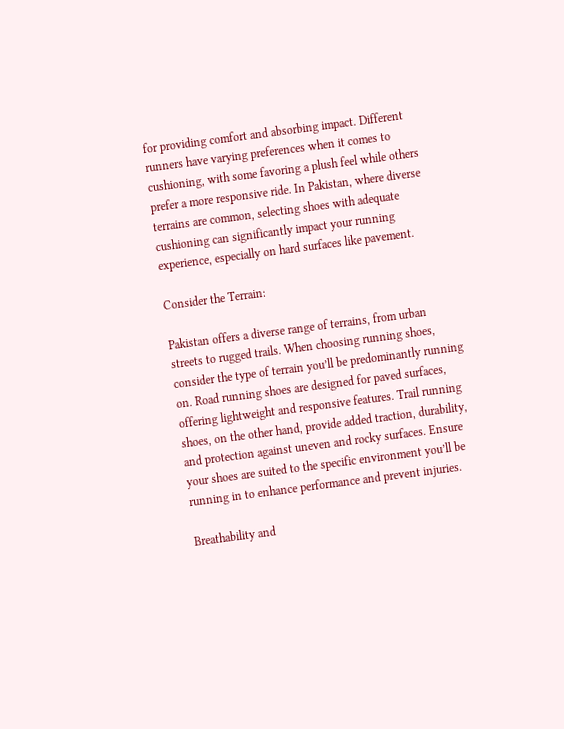for providing comfort and absorbing impact. Different runners have varying preferences when it comes to cushioning, with some favoring a plush feel while others prefer a more responsive ride. In Pakistan, where diverse terrains are common, selecting shoes with adequate cushioning can significantly impact your running experience, especially on hard surfaces like pavement.

Consider the Terrain:

Pakistan offers a diverse range of terrains, from urban streets to rugged trails. When choosing running shoes, consider the type of terrain you’ll be predominantly running on. Road running shoes are designed for paved surfaces, offering lightweight and responsive features. Trail running shoes, on the other hand, provide added traction, durability, and protection against uneven and rocky surfaces. Ensure your shoes are suited to the specific environment you’ll be running in to enhance performance and prevent injuries.

Breathability and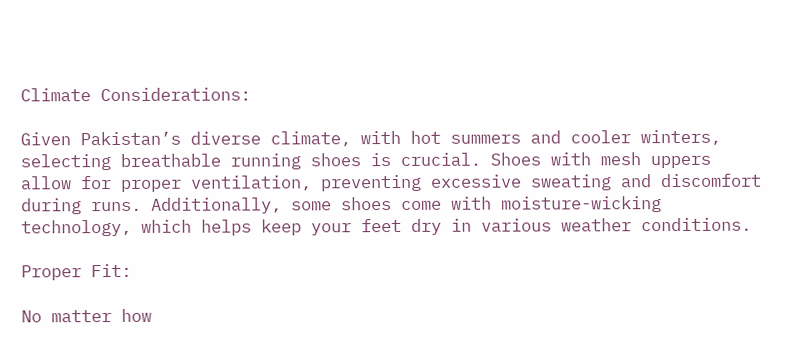Climate Considerations:

Given Pakistan’s diverse climate, with hot summers and cooler winters, selecting breathable running shoes is crucial. Shoes with mesh uppers allow for proper ventilation, preventing excessive sweating and discomfort during runs. Additionally, some shoes come with moisture-wicking technology, which helps keep your feet dry in various weather conditions.

Proper Fit:

No matter how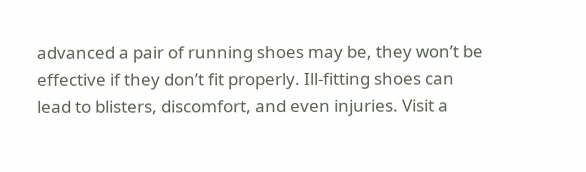advanced a pair of running shoes may be, they won’t be effective if they don’t fit properly. Ill-fitting shoes can lead to blisters, discomfort, and even injuries. Visit a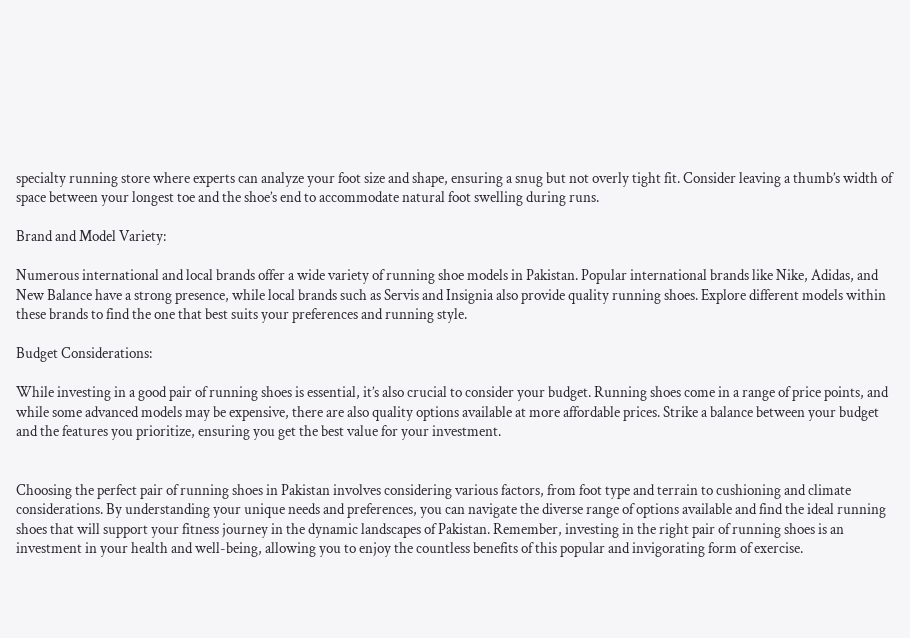specialty running store where experts can analyze your foot size and shape, ensuring a snug but not overly tight fit. Consider leaving a thumb’s width of space between your longest toe and the shoe’s end to accommodate natural foot swelling during runs.

Brand and Model Variety:

Numerous international and local brands offer a wide variety of running shoe models in Pakistan. Popular international brands like Nike, Adidas, and New Balance have a strong presence, while local brands such as Servis and Insignia also provide quality running shoes. Explore different models within these brands to find the one that best suits your preferences and running style.

Budget Considerations:

While investing in a good pair of running shoes is essential, it’s also crucial to consider your budget. Running shoes come in a range of price points, and while some advanced models may be expensive, there are also quality options available at more affordable prices. Strike a balance between your budget and the features you prioritize, ensuring you get the best value for your investment.


Choosing the perfect pair of running shoes in Pakistan involves considering various factors, from foot type and terrain to cushioning and climate considerations. By understanding your unique needs and preferences, you can navigate the diverse range of options available and find the ideal running shoes that will support your fitness journey in the dynamic landscapes of Pakistan. Remember, investing in the right pair of running shoes is an investment in your health and well-being, allowing you to enjoy the countless benefits of this popular and invigorating form of exercise.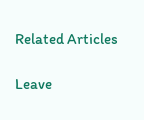Related Articles

Leave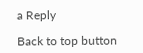a Reply

Back to top button